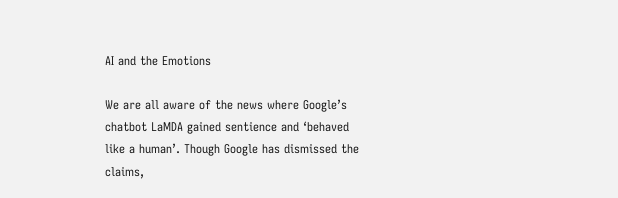AI and the Emotions

We are all aware of the news where Google’s chatbot LaMDA gained sentience and ‘behaved like a human’. Though Google has dismissed the claims,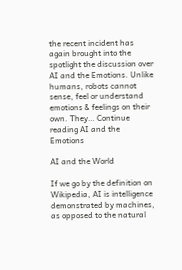the recent incident has again brought into the spotlight the discussion over AI and the Emotions. Unlike humans, robots cannot sense, feel or understand emotions & feelings on their own. They… Continue reading AI and the Emotions

AI and the World

If we go by the definition on Wikipedia, AI is intelligence demonstrated by machines, as opposed to the natural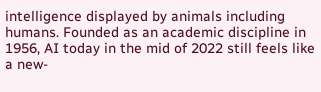intelligence displayed by animals including humans. Founded as an academic discipline in 1956, AI today in the mid of 2022 still feels like a new-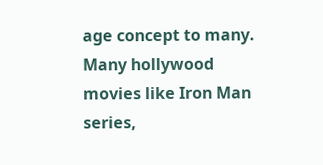age concept to many. Many hollywood movies like Iron Man series,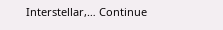Interstellar,… Continue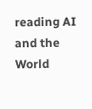reading AI and the World